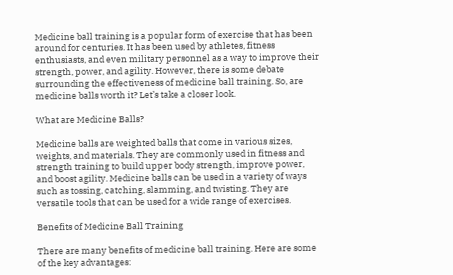Medicine ball training is a popular form of exercise that has been around for centuries. It has been used by athletes, fitness enthusiasts, and even military personnel as a way to improve their strength, power, and agility. However, there is some debate surrounding the effectiveness of medicine ball training. So, are medicine balls worth it? Let’s take a closer look.

What are Medicine Balls?

Medicine balls are weighted balls that come in various sizes, weights, and materials. They are commonly used in fitness and strength training to build upper body strength, improve power, and boost agility. Medicine balls can be used in a variety of ways such as tossing, catching, slamming, and twisting. They are versatile tools that can be used for a wide range of exercises.

Benefits of Medicine Ball Training

There are many benefits of medicine ball training. Here are some of the key advantages: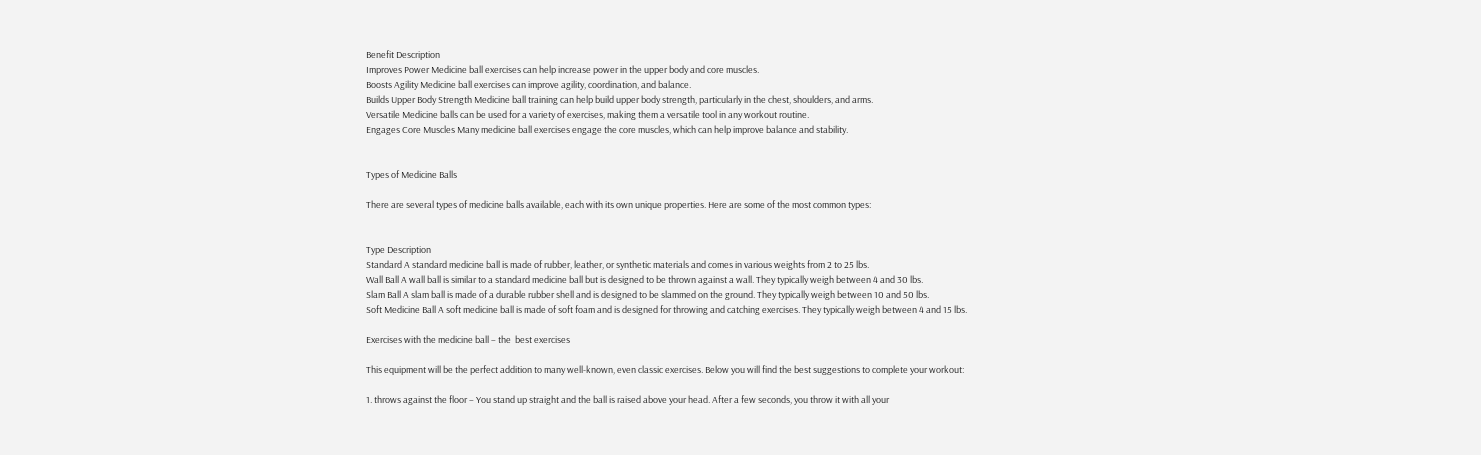Benefit Description
Improves Power Medicine ball exercises can help increase power in the upper body and core muscles.
Boosts Agility Medicine ball exercises can improve agility, coordination, and balance.
Builds Upper Body Strength Medicine ball training can help build upper body strength, particularly in the chest, shoulders, and arms.
Versatile Medicine balls can be used for a variety of exercises, making them a versatile tool in any workout routine.
Engages Core Muscles Many medicine ball exercises engage the core muscles, which can help improve balance and stability.


Types of Medicine Balls

There are several types of medicine balls available, each with its own unique properties. Here are some of the most common types:


Type Description
Standard A standard medicine ball is made of rubber, leather, or synthetic materials and comes in various weights from 2 to 25 lbs.
Wall Ball A wall ball is similar to a standard medicine ball but is designed to be thrown against a wall. They typically weigh between 4 and 30 lbs.
Slam Ball A slam ball is made of a durable rubber shell and is designed to be slammed on the ground. They typically weigh between 10 and 50 lbs.
Soft Medicine Ball A soft medicine ball is made of soft foam and is designed for throwing and catching exercises. They typically weigh between 4 and 15 lbs.

Exercises with the medicine ball – the  best exercises

This equipment will be the perfect addition to many well-known, even classic exercises. Below you will find the best suggestions to complete your workout:

1. throws against the floor – You stand up straight and the ball is raised above your head. After a few seconds, you throw it with all your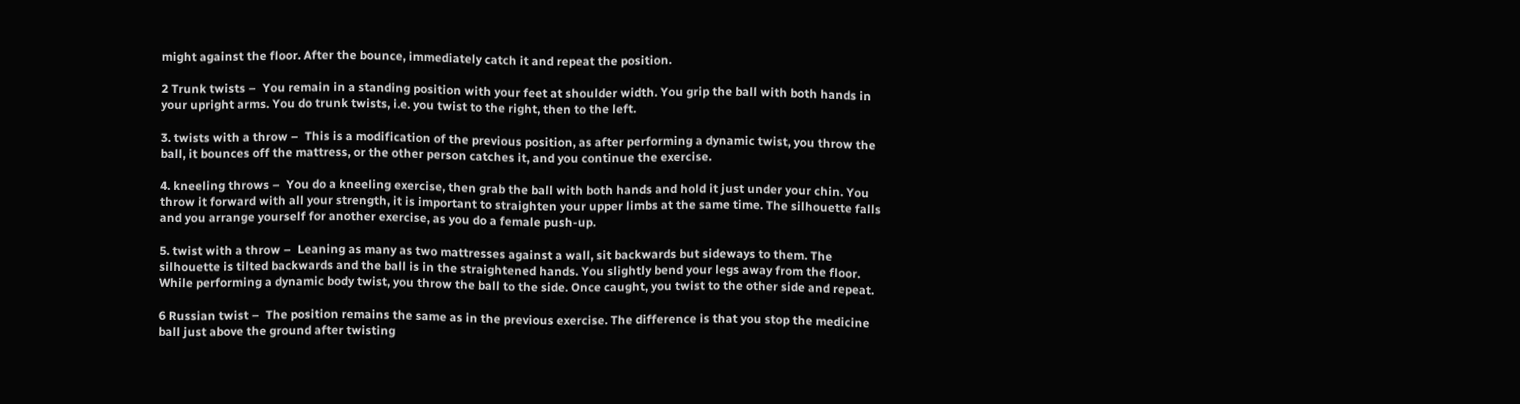might against the floor. After the bounce, immediately catch it and repeat the position.

2 Trunk twists –  You remain in a standing position with your feet at shoulder width. You grip the ball with both hands in your upright arms. You do trunk twists, i.e. you twist to the right, then to the left.

3. twists with a throw –  This is a modification of the previous position, as after performing a dynamic twist, you throw the ball, it bounces off the mattress, or the other person catches it, and you continue the exercise.

4. kneeling throws –  You do a kneeling exercise, then grab the ball with both hands and hold it just under your chin. You throw it forward with all your strength, it is important to straighten your upper limbs at the same time. The silhouette falls and you arrange yourself for another exercise, as you do a female push-up.

5. twist with a throw –  Leaning as many as two mattresses against a wall, sit backwards but sideways to them. The silhouette is tilted backwards and the ball is in the straightened hands. You slightly bend your legs away from the floor. While performing a dynamic body twist, you throw the ball to the side. Once caught, you twist to the other side and repeat.

6 Russian twist –  The position remains the same as in the previous exercise. The difference is that you stop the medicine ball just above the ground after twisting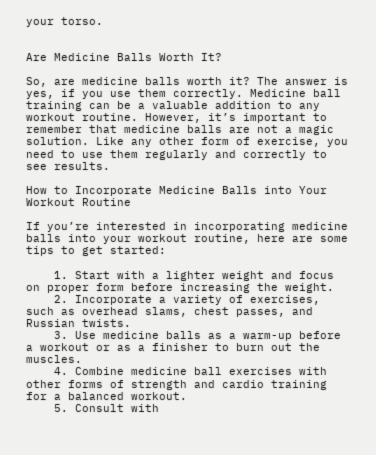your torso.


Are Medicine Balls Worth It?

So, are medicine balls worth it? The answer is yes, if you use them correctly. Medicine ball training can be a valuable addition to any workout routine. However, it’s important to remember that medicine balls are not a magic solution. Like any other form of exercise, you need to use them regularly and correctly to see results.

How to Incorporate Medicine Balls into Your Workout Routine

If you’re interested in incorporating medicine balls into your workout routine, here are some tips to get started:

    1. Start with a lighter weight and focus on proper form before increasing the weight.
    2. Incorporate a variety of exercises, such as overhead slams, chest passes, and Russian twists.
    3. Use medicine balls as a warm-up before a workout or as a finisher to burn out the muscles.
    4. Combine medicine ball exercises with other forms of strength and cardio training for a balanced workout.
    5. Consult with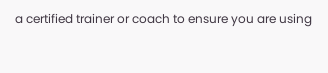a certified trainer or coach to ensure you are using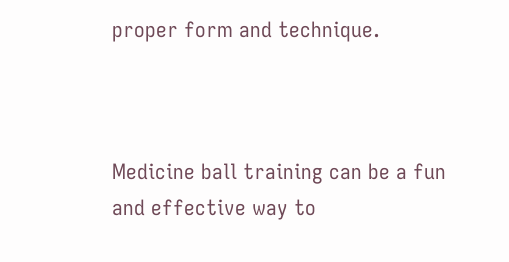proper form and technique.



Medicine ball training can be a fun and effective way to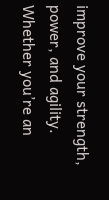improve your strength, power, and agility. Whether you’re an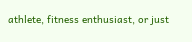athlete, fitness enthusiast, or just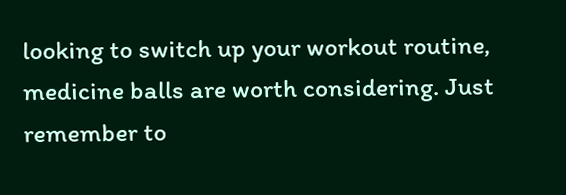looking to switch up your workout routine, medicine balls are worth considering. Just remember to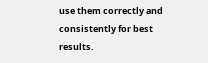use them correctly and consistently for best results.